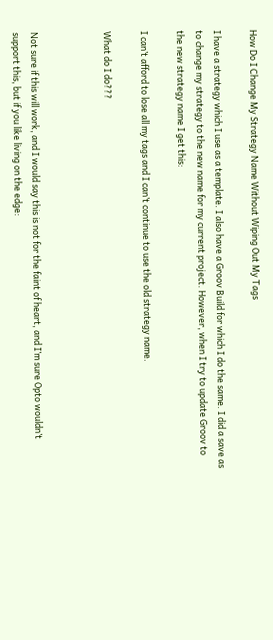How Do I Change My Strategy Name Without Wiping Out My Tags

I have a strategy which I use as a template. I also have a Groov Build for which I do the same. I did a save as to change my strategy to the new name for my current project. However, when I try to update Groov to the new strategy name I get this:

I can’t afford to lose all my tags and I can’t continue to use the old strategy name.

What do I do???



Not sure if this will work, and I would say this is not for the faint of heart, and I’m sure Opto wouldn’t support this, but if you like living on the edge: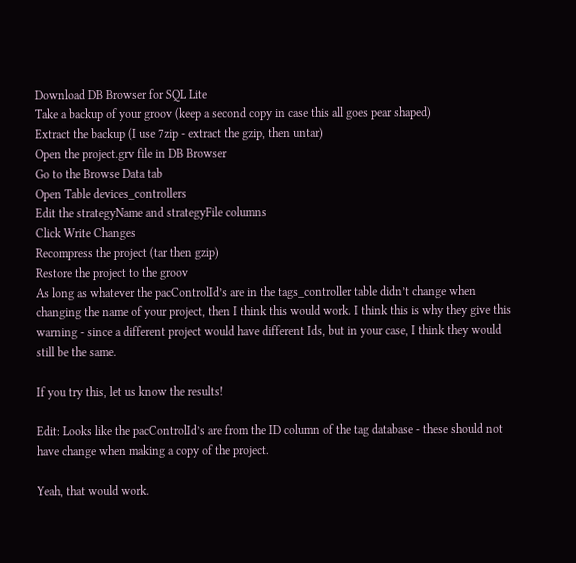Download DB Browser for SQL Lite
Take a backup of your groov (keep a second copy in case this all goes pear shaped)
Extract the backup (I use 7zip - extract the gzip, then untar)
Open the project.grv file in DB Browser
Go to the Browse Data tab
Open Table devices_controllers
Edit the strategyName and strategyFile columns
Click Write Changes
Recompress the project (tar then gzip)
Restore the project to the groov
As long as whatever the pacControlId’s are in the tags_controller table didn’t change when changing the name of your project, then I think this would work. I think this is why they give this warning - since a different project would have different Ids, but in your case, I think they would still be the same.

If you try this, let us know the results!

Edit: Looks like the pacControlId’s are from the ID column of the tag database - these should not have change when making a copy of the project.

Yeah, that would work.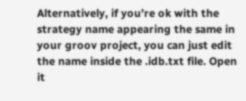Alternatively, if you’re ok with the strategy name appearing the same in your groov project, you can just edit the name inside the .idb.txt file. Open it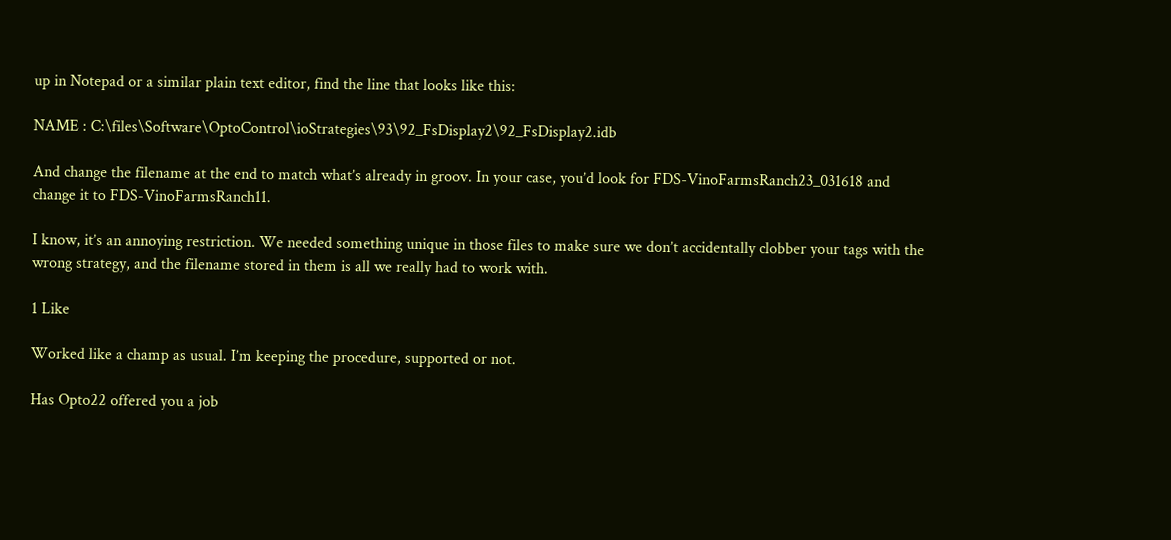up in Notepad or a similar plain text editor, find the line that looks like this:

NAME : C:\files\Software\OptoControl\ioStrategies\93\92_FsDisplay2\92_FsDisplay2.idb

And change the filename at the end to match what’s already in groov. In your case, you’d look for FDS-VinoFarmsRanch23_031618 and change it to FDS-VinoFarmsRanch11.

I know, it’s an annoying restriction. We needed something unique in those files to make sure we don’t accidentally clobber your tags with the wrong strategy, and the filename stored in them is all we really had to work with.

1 Like

Worked like a champ as usual. I’m keeping the procedure, supported or not.

Has Opto22 offered you a job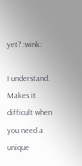yet? :wink:

I understand. Makes it difficult when you need a unique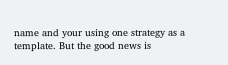name and your using one strategy as a template. But the good news is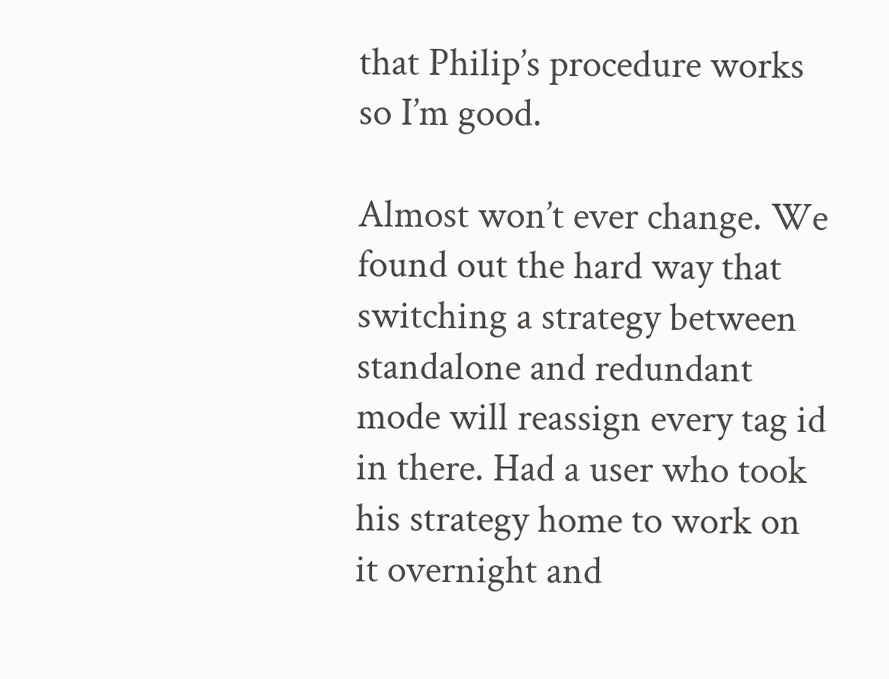that Philip’s procedure works so I’m good.

Almost won’t ever change. We found out the hard way that switching a strategy between standalone and redundant mode will reassign every tag id in there. Had a user who took his strategy home to work on it overnight and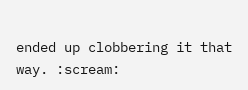ended up clobbering it that way. :scream: